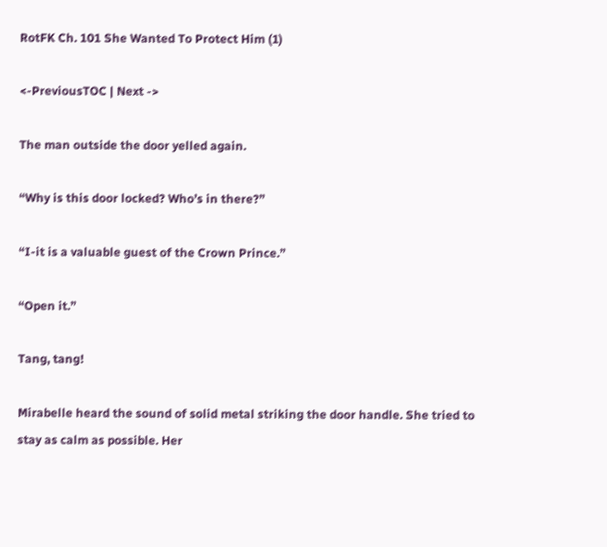RotFK Ch. 101 She Wanted To Protect Him (1)

<-PreviousTOC | Next ->

The man outside the door yelled again.

“Why is this door locked? Who’s in there?”

“I-it is a valuable guest of the Crown Prince.”

“Open it.”

Tang, tang!

Mirabelle heard the sound of solid metal striking the door handle. She tried to stay as calm as possible. Her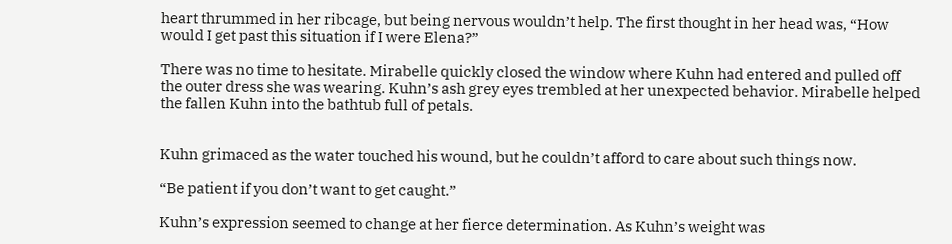heart thrummed in her ribcage, but being nervous wouldn’t help. The first thought in her head was, “How would I get past this situation if I were Elena?”

There was no time to hesitate. Mirabelle quickly closed the window where Kuhn had entered and pulled off the outer dress she was wearing. Kuhn’s ash grey eyes trembled at her unexpected behavior. Mirabelle helped the fallen Kuhn into the bathtub full of petals.


Kuhn grimaced as the water touched his wound, but he couldn’t afford to care about such things now.

“Be patient if you don’t want to get caught.”

Kuhn’s expression seemed to change at her fierce determination. As Kuhn’s weight was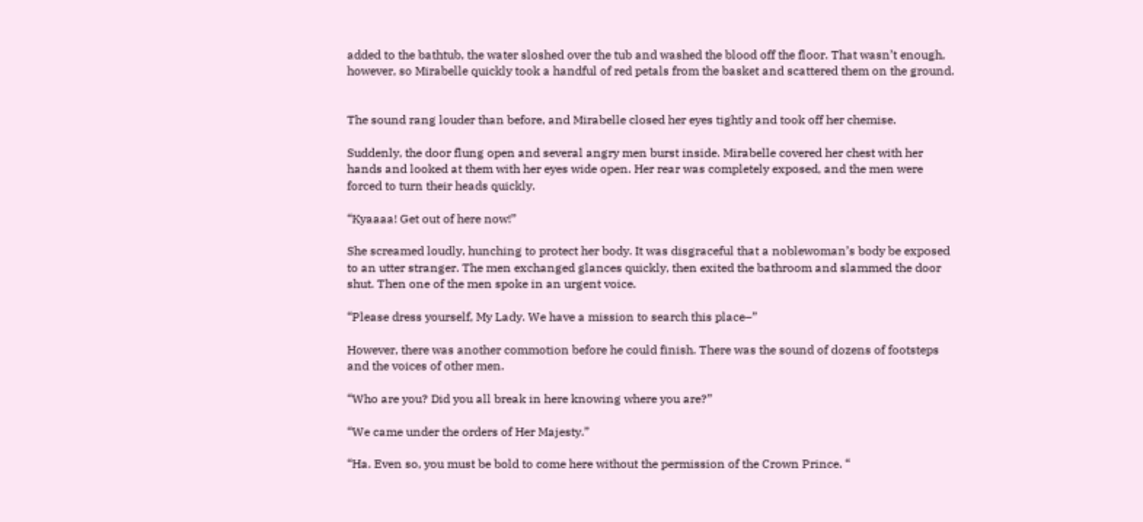added to the bathtub, the water sloshed over the tub and washed the blood off the floor. That wasn’t enough, however, so Mirabelle quickly took a handful of red petals from the basket and scattered them on the ground.


The sound rang louder than before, and Mirabelle closed her eyes tightly and took off her chemise.

Suddenly, the door flung open and several angry men burst inside. Mirabelle covered her chest with her hands and looked at them with her eyes wide open. Her rear was completely exposed, and the men were forced to turn their heads quickly.

“Kyaaaa! Get out of here now!”

She screamed loudly, hunching to protect her body. It was disgraceful that a noblewoman’s body be exposed to an utter stranger. The men exchanged glances quickly, then exited the bathroom and slammed the door shut. Then one of the men spoke in an urgent voice.

“Please dress yourself, My Lady. We have a mission to search this place–”

However, there was another commotion before he could finish. There was the sound of dozens of footsteps and the voices of other men.

“Who are you? Did you all break in here knowing where you are?”

“We came under the orders of Her Majesty.”

“Ha. Even so, you must be bold to come here without the permission of the Crown Prince. “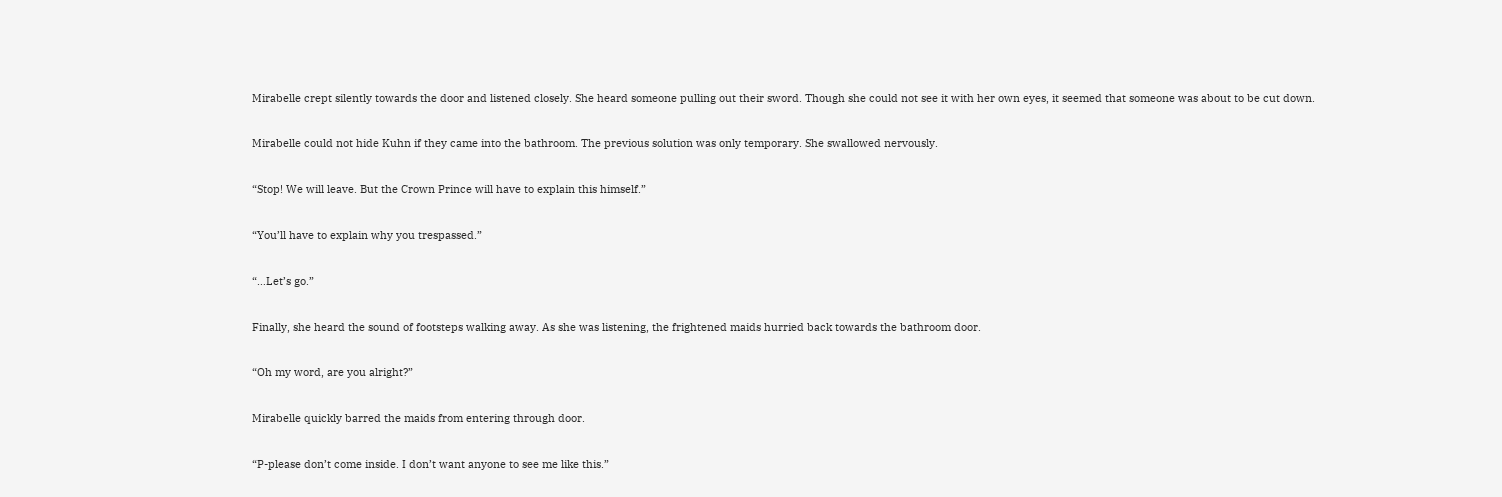Mirabelle crept silently towards the door and listened closely. She heard someone pulling out their sword. Though she could not see it with her own eyes, it seemed that someone was about to be cut down.

Mirabelle could not hide Kuhn if they came into the bathroom. The previous solution was only temporary. She swallowed nervously.

“Stop! We will leave. But the Crown Prince will have to explain this himself.”

“You’ll have to explain why you trespassed.”

“…Let’s go.”

Finally, she heard the sound of footsteps walking away. As she was listening, the frightened maids hurried back towards the bathroom door.

“Oh my word, are you alright?”

Mirabelle quickly barred the maids from entering through door.

“P-please don’t come inside. I don’t want anyone to see me like this.”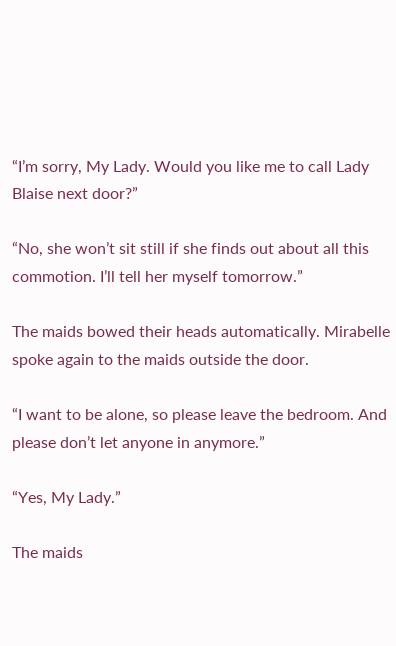“I’m sorry, My Lady. Would you like me to call Lady Blaise next door?”

“No, she won’t sit still if she finds out about all this commotion. I’ll tell her myself tomorrow.”

The maids bowed their heads automatically. Mirabelle spoke again to the maids outside the door.

“I want to be alone, so please leave the bedroom. And please don’t let anyone in anymore.”

“Yes, My Lady.”

The maids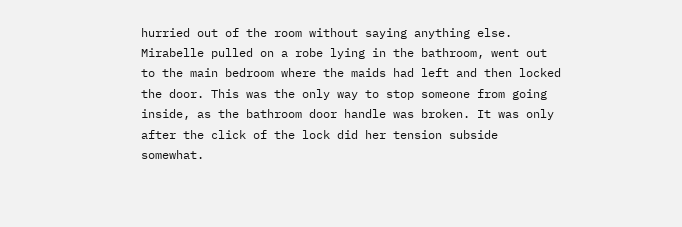hurried out of the room without saying anything else. Mirabelle pulled on a robe lying in the bathroom, went out to the main bedroom where the maids had left and then locked the door. This was the only way to stop someone from going inside, as the bathroom door handle was broken. It was only after the click of the lock did her tension subside somewhat.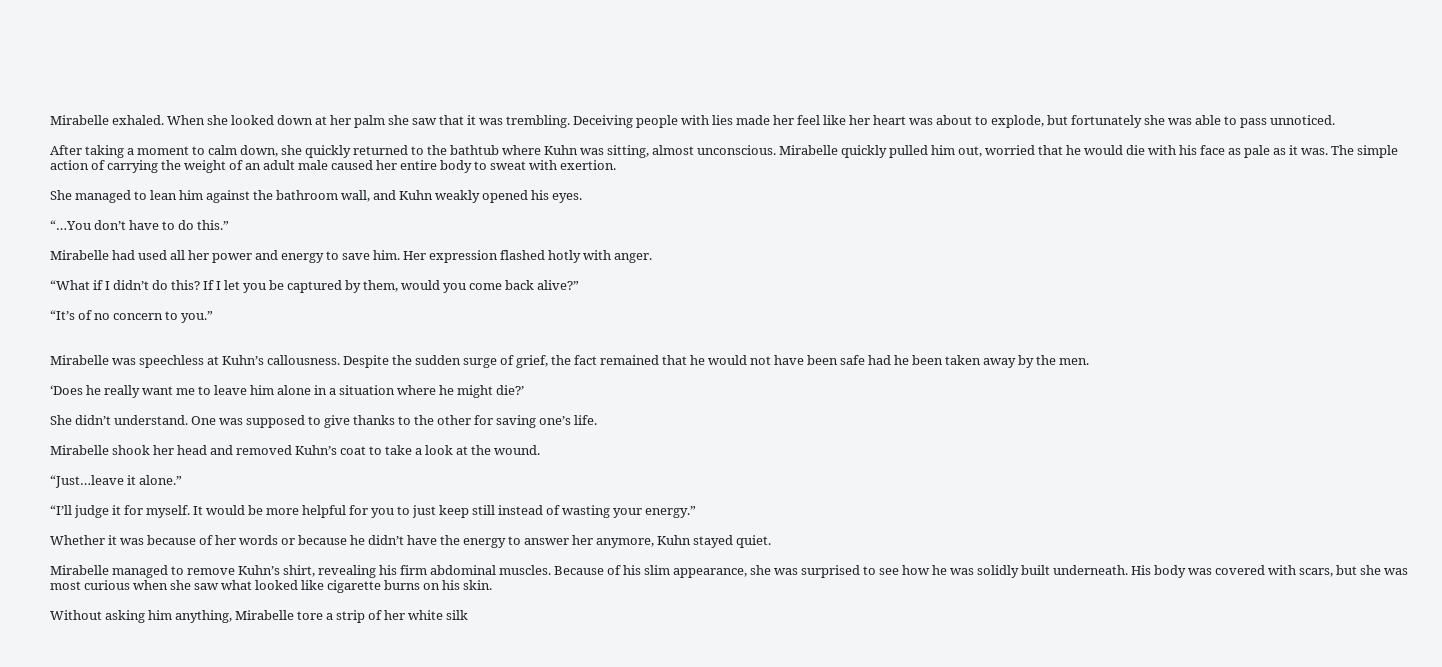Mirabelle exhaled. When she looked down at her palm she saw that it was trembling. Deceiving people with lies made her feel like her heart was about to explode, but fortunately she was able to pass unnoticed.

After taking a moment to calm down, she quickly returned to the bathtub where Kuhn was sitting, almost unconscious. Mirabelle quickly pulled him out, worried that he would die with his face as pale as it was. The simple action of carrying the weight of an adult male caused her entire body to sweat with exertion.

She managed to lean him against the bathroom wall, and Kuhn weakly opened his eyes.

“…You don’t have to do this.”

Mirabelle had used all her power and energy to save him. Her expression flashed hotly with anger.

“What if I didn’t do this? If I let you be captured by them, would you come back alive?”

“It’s of no concern to you.”


Mirabelle was speechless at Kuhn’s callousness. Despite the sudden surge of grief, the fact remained that he would not have been safe had he been taken away by the men.

‘Does he really want me to leave him alone in a situation where he might die?’

She didn’t understand. One was supposed to give thanks to the other for saving one’s life.

Mirabelle shook her head and removed Kuhn’s coat to take a look at the wound.

“Just…leave it alone.”

“I’ll judge it for myself. It would be more helpful for you to just keep still instead of wasting your energy.”

Whether it was because of her words or because he didn’t have the energy to answer her anymore, Kuhn stayed quiet.

Mirabelle managed to remove Kuhn’s shirt, revealing his firm abdominal muscles. Because of his slim appearance, she was surprised to see how he was solidly built underneath. His body was covered with scars, but she was most curious when she saw what looked like cigarette burns on his skin.

Without asking him anything, Mirabelle tore a strip of her white silk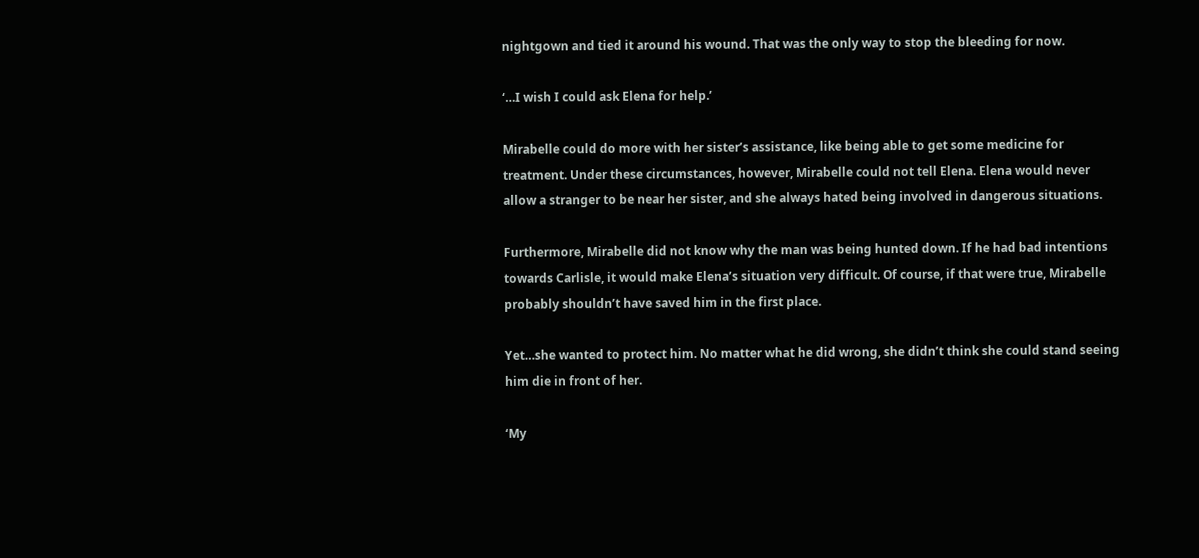nightgown and tied it around his wound. That was the only way to stop the bleeding for now.

‘…I wish I could ask Elena for help.’

Mirabelle could do more with her sister’s assistance, like being able to get some medicine for treatment. Under these circumstances, however, Mirabelle could not tell Elena. Elena would never allow a stranger to be near her sister, and she always hated being involved in dangerous situations.

Furthermore, Mirabelle did not know why the man was being hunted down. If he had bad intentions towards Carlisle, it would make Elena’s situation very difficult. Of course, if that were true, Mirabelle probably shouldn’t have saved him in the first place.

Yet…she wanted to protect him. No matter what he did wrong, she didn’t think she could stand seeing him die in front of her.

‘My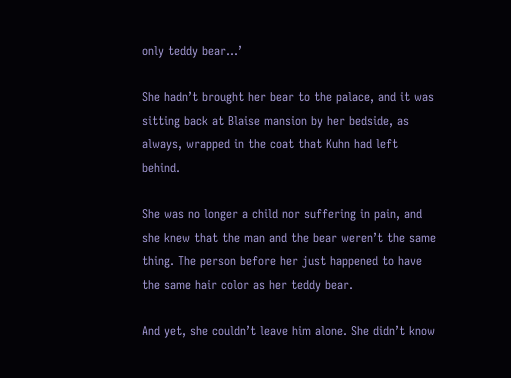only teddy bear…’

She hadn’t brought her bear to the palace, and it was sitting back at Blaise mansion by her bedside, as always, wrapped in the coat that Kuhn had left behind.

She was no longer a child nor suffering in pain, and she knew that the man and the bear weren’t the same thing. The person before her just happened to have the same hair color as her teddy bear.

And yet, she couldn’t leave him alone. She didn’t know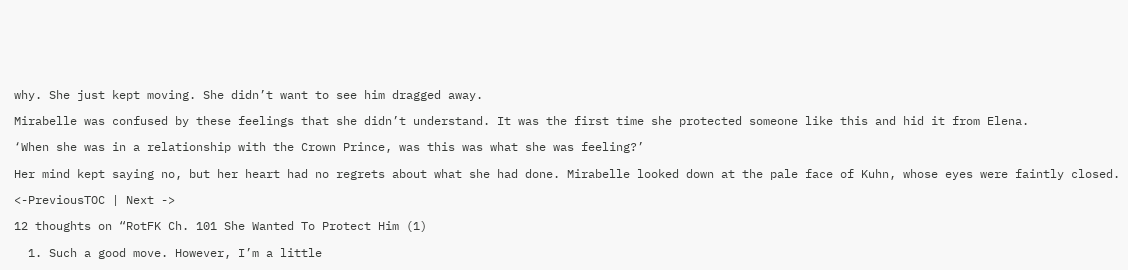why. She just kept moving. She didn’t want to see him dragged away.

Mirabelle was confused by these feelings that she didn’t understand. It was the first time she protected someone like this and hid it from Elena.

‘When she was in a relationship with the Crown Prince, was this was what she was feeling?’

Her mind kept saying no, but her heart had no regrets about what she had done. Mirabelle looked down at the pale face of Kuhn, whose eyes were faintly closed.

<-PreviousTOC | Next ->

12 thoughts on “RotFK Ch. 101 She Wanted To Protect Him (1)

  1. Such a good move. However, I’m a little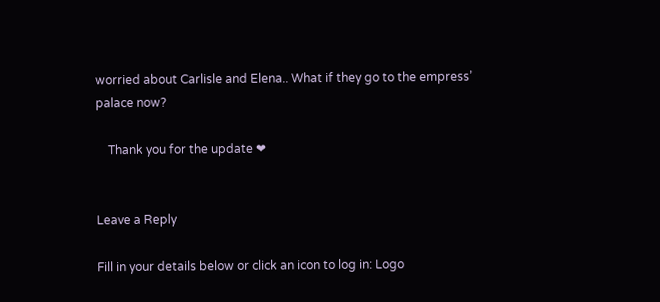worried about Carlisle and Elena.. What if they go to the empress’ palace now?

    Thank you for the update ❤


Leave a Reply

Fill in your details below or click an icon to log in: Logo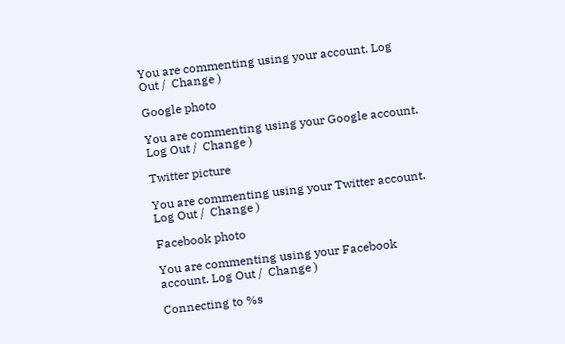You are commenting using your account. Log Out /  Change )

Google photo

You are commenting using your Google account. Log Out /  Change )

Twitter picture

You are commenting using your Twitter account. Log Out /  Change )

Facebook photo

You are commenting using your Facebook account. Log Out /  Change )

Connecting to %s